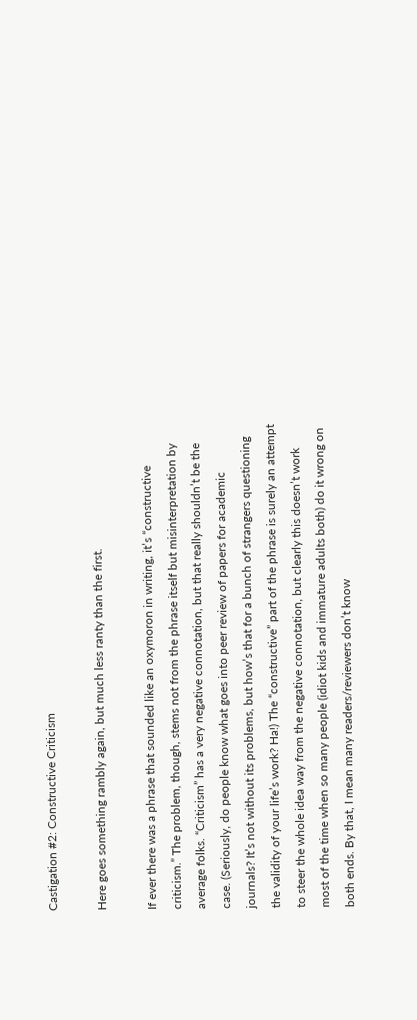Castigation #2: Constructive Criticism

Here goes something rambly again, but much less ranty than the first.

If ever there was a phrase that sounded like an oxymoron in writing, it’s “constructive criticism.” The problem, though, stems not from the phrase itself but misinterpretation by average folks. “Criticism” has a very negative connotation, but that really shouldn’t be the case. (Seriously, do people know what goes into peer review of papers for academic journals? It’s not without its problems, but how’s that for a bunch of strangers questioning the validity of your life’s work? Ha!) The “constructive” part of the phrase is surely an attempt to steer the whole idea way from the negative connotation, but clearly this doesn’t work most of the time when so many people (idiot kids and immature adults both) do it wrong on both ends. By that, I mean many readers/reviewers don’t know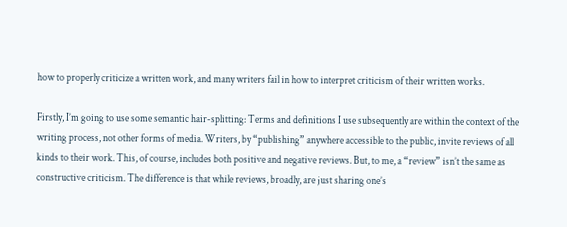how to properly criticize a written work, and many writers fail in how to interpret criticism of their written works.

Firstly, I’m going to use some semantic hair-splitting: Terms and definitions I use subsequently are within the context of the writing process, not other forms of media. Writers, by “publishing” anywhere accessible to the public, invite reviews of all kinds to their work. This, of course, includes both positive and negative reviews. But, to me, a “review” isn’t the same as constructive criticism. The difference is that while reviews, broadly, are just sharing one’s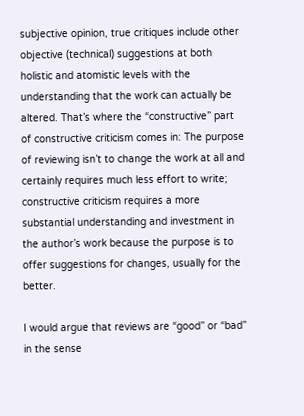subjective opinion, true critiques include other objective (technical) suggestions at both holistic and atomistic levels with the understanding that the work can actually be altered. That’s where the “constructive” part of constructive criticism comes in: The purpose of reviewing isn’t to change the work at all and certainly requires much less effort to write; constructive criticism requires a more substantial understanding and investment in the author’s work because the purpose is to offer suggestions for changes, usually for the better.

I would argue that reviews are “good” or “bad” in the sense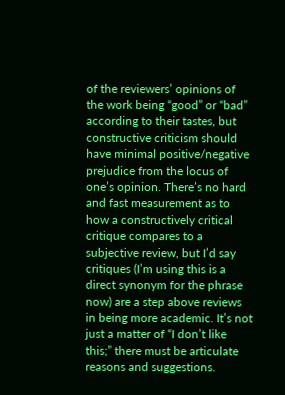of the reviewers’ opinions of the work being “good” or “bad” according to their tastes, but constructive criticism should have minimal positive/negative prejudice from the locus of one’s opinion. There’s no hard and fast measurement as to how a constructively critical critique compares to a subjective review, but I’d say critiques (I’m using this is a direct synonym for the phrase now) are a step above reviews in being more academic. It’s not just a matter of “I don’t like this;” there must be articulate reasons and suggestions.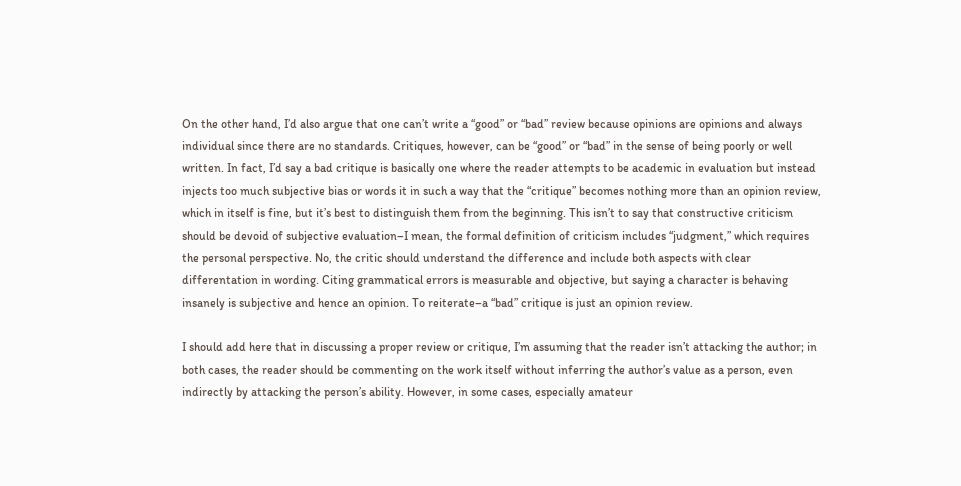On the other hand, I’d also argue that one can’t write a “good” or “bad” review because opinions are opinions and always individual since there are no standards. Critiques, however, can be “good” or “bad” in the sense of being poorly or well written. In fact, I’d say a bad critique is basically one where the reader attempts to be academic in evaluation but instead injects too much subjective bias or words it in such a way that the “critique” becomes nothing more than an opinion review, which in itself is fine, but it’s best to distinguish them from the beginning. This isn’t to say that constructive criticism should be devoid of subjective evaluation–I mean, the formal definition of criticism includes “judgment,” which requires the personal perspective. No, the critic should understand the difference and include both aspects with clear differentation in wording. Citing grammatical errors is measurable and objective, but saying a character is behaving insanely is subjective and hence an opinion. To reiterate–a “bad” critique is just an opinion review.

I should add here that in discussing a proper review or critique, I’m assuming that the reader isn’t attacking the author; in both cases, the reader should be commenting on the work itself without inferring the author’s value as a person, even indirectly by attacking the person’s ability. However, in some cases, especially amateur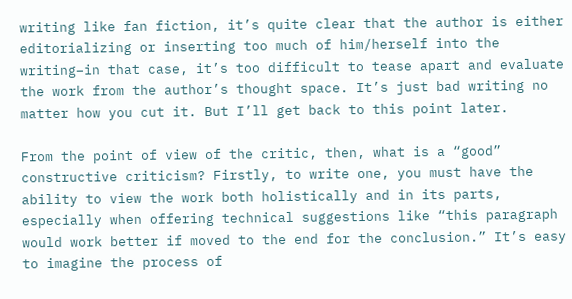writing like fan fiction, it’s quite clear that the author is either editorializing or inserting too much of him/herself into the writing–in that case, it’s too difficult to tease apart and evaluate the work from the author’s thought space. It’s just bad writing no matter how you cut it. But I’ll get back to this point later.

From the point of view of the critic, then, what is a “good” constructive criticism? Firstly, to write one, you must have the ability to view the work both holistically and in its parts, especially when offering technical suggestions like “this paragraph would work better if moved to the end for the conclusion.” It’s easy to imagine the process of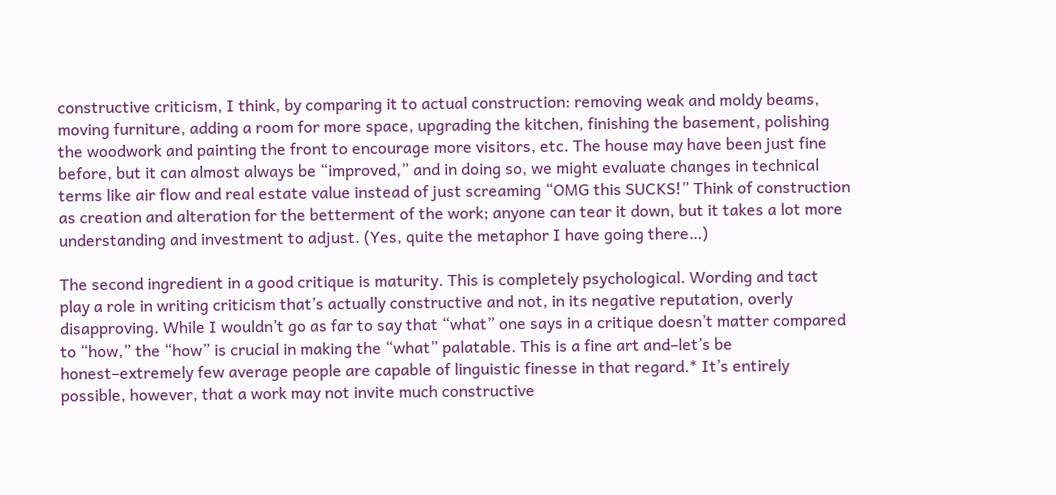constructive criticism, I think, by comparing it to actual construction: removing weak and moldy beams, moving furniture, adding a room for more space, upgrading the kitchen, finishing the basement, polishing the woodwork and painting the front to encourage more visitors, etc. The house may have been just fine before, but it can almost always be “improved,” and in doing so, we might evaluate changes in technical terms like air flow and real estate value instead of just screaming “OMG this SUCKS!” Think of construction as creation and alteration for the betterment of the work; anyone can tear it down, but it takes a lot more understanding and investment to adjust. (Yes, quite the metaphor I have going there…)

The second ingredient in a good critique is maturity. This is completely psychological. Wording and tact play a role in writing criticism that’s actually constructive and not, in its negative reputation, overly disapproving. While I wouldn’t go as far to say that “what” one says in a critique doesn’t matter compared to “how,” the “how” is crucial in making the “what” palatable. This is a fine art and–let’s be honest–extremely few average people are capable of linguistic finesse in that regard.* It’s entirely possible, however, that a work may not invite much constructive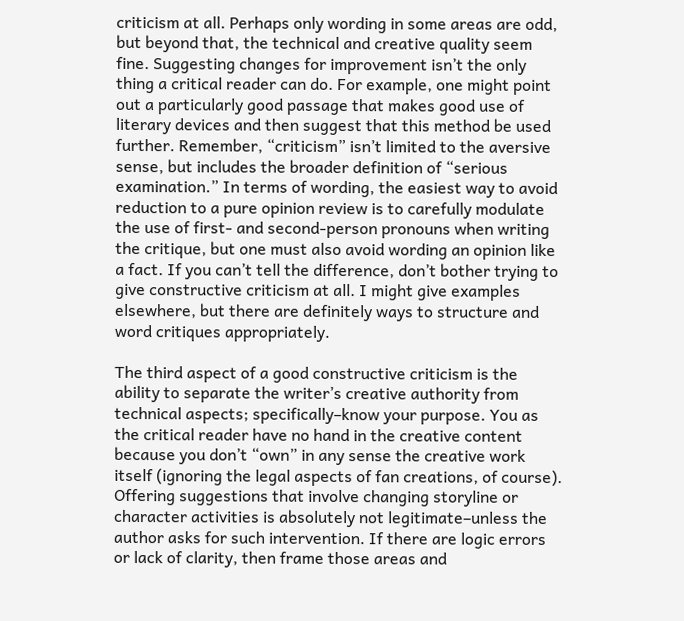criticism at all. Perhaps only wording in some areas are odd, but beyond that, the technical and creative quality seem fine. Suggesting changes for improvement isn’t the only thing a critical reader can do. For example, one might point out a particularly good passage that makes good use of literary devices and then suggest that this method be used further. Remember, “criticism” isn’t limited to the aversive sense, but includes the broader definition of “serious examination.” In terms of wording, the easiest way to avoid reduction to a pure opinion review is to carefully modulate the use of first- and second-person pronouns when writing the critique, but one must also avoid wording an opinion like a fact. If you can’t tell the difference, don’t bother trying to give constructive criticism at all. I might give examples elsewhere, but there are definitely ways to structure and word critiques appropriately.

The third aspect of a good constructive criticism is the ability to separate the writer’s creative authority from technical aspects; specifically–know your purpose. You as the critical reader have no hand in the creative content because you don’t “own” in any sense the creative work itself (ignoring the legal aspects of fan creations, of course). Offering suggestions that involve changing storyline or character activities is absolutely not legitimate–unless the author asks for such intervention. If there are logic errors or lack of clarity, then frame those areas and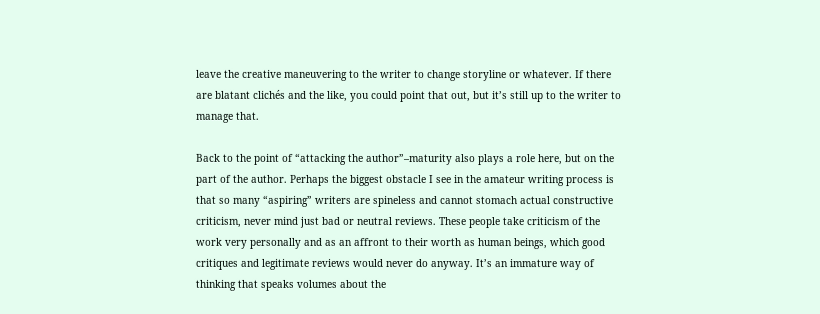leave the creative maneuvering to the writer to change storyline or whatever. If there are blatant clichés and the like, you could point that out, but it’s still up to the writer to manage that.

Back to the point of “attacking the author”–maturity also plays a role here, but on the part of the author. Perhaps the biggest obstacle I see in the amateur writing process is that so many “aspiring” writers are spineless and cannot stomach actual constructive criticism, never mind just bad or neutral reviews. These people take criticism of the work very personally and as an affront to their worth as human beings, which good critiques and legitimate reviews would never do anyway. It’s an immature way of thinking that speaks volumes about the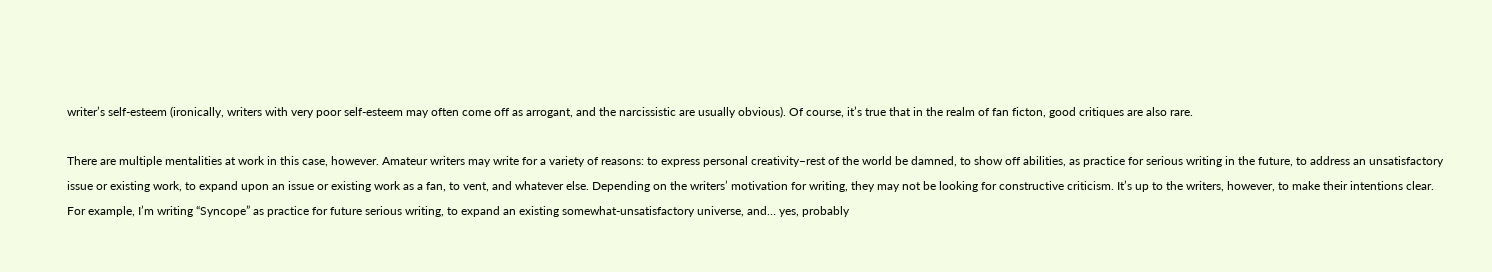writer’s self-esteem (ironically, writers with very poor self-esteem may often come off as arrogant, and the narcissistic are usually obvious). Of course, it’s true that in the realm of fan ficton, good critiques are also rare.

There are multiple mentalities at work in this case, however. Amateur writers may write for a variety of reasons: to express personal creativity–rest of the world be damned, to show off abilities, as practice for serious writing in the future, to address an unsatisfactory issue or existing work, to expand upon an issue or existing work as a fan, to vent, and whatever else. Depending on the writers’ motivation for writing, they may not be looking for constructive criticism. It’s up to the writers, however, to make their intentions clear. For example, I’m writing “Syncope” as practice for future serious writing, to expand an existing somewhat-unsatisfactory universe, and… yes, probably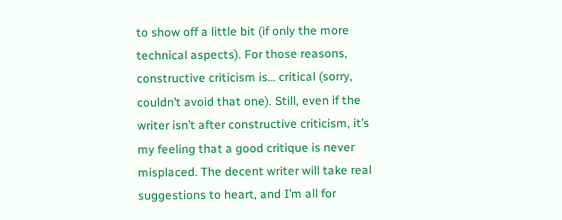to show off a little bit (if only the more technical aspects). For those reasons, constructive criticism is… critical (sorry, couldn’t avoid that one). Still, even if the writer isn’t after constructive criticism, it’s my feeling that a good critique is never misplaced. The decent writer will take real suggestions to heart, and I’m all for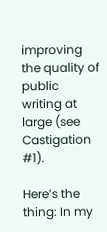improving the quality of public writing at large (see Castigation #1).

Here’s the thing: In my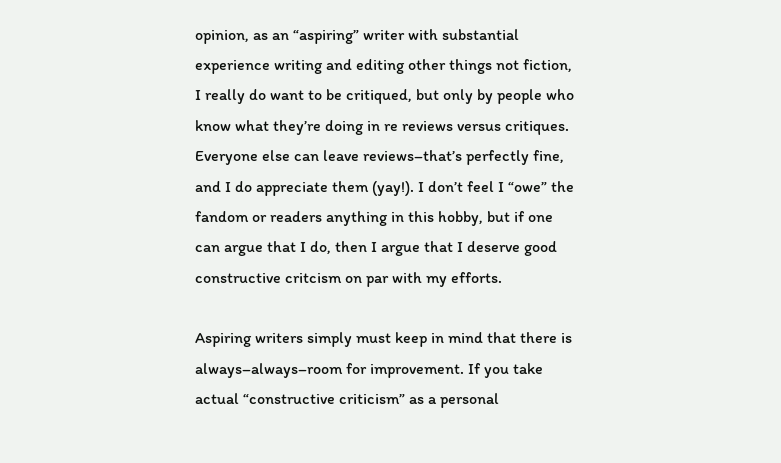opinion, as an “aspiring” writer with substantial experience writing and editing other things not fiction, I really do want to be critiqued, but only by people who know what they’re doing in re reviews versus critiques. Everyone else can leave reviews–that’s perfectly fine, and I do appreciate them (yay!). I don’t feel I “owe” the fandom or readers anything in this hobby, but if one can argue that I do, then I argue that I deserve good constructive critcism on par with my efforts.

Aspiring writers simply must keep in mind that there is always–always–room for improvement. If you take actual “constructive criticism” as a personal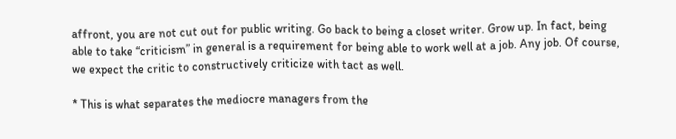affront, you are not cut out for public writing. Go back to being a closet writer. Grow up. In fact, being able to take “criticism” in general is a requirement for being able to work well at a job. Any job. Of course, we expect the critic to constructively criticize with tact as well.

* This is what separates the mediocre managers from the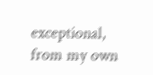exceptional, from my own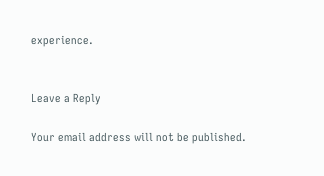experience.


Leave a Reply

Your email address will not be published.